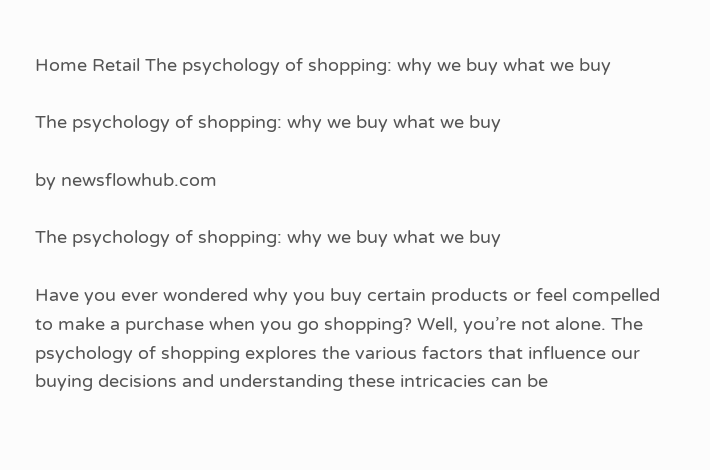Home Retail The psychology of shopping: why we buy what we buy

The psychology of shopping: why we buy what we buy

by newsflowhub.com

The psychology of shopping: why we buy what we buy

Have you ever wondered why you buy certain products or feel compelled to make a purchase when you go shopping? Well, you’re not alone. The psychology of shopping explores the various factors that influence our buying decisions and understanding these intricacies can be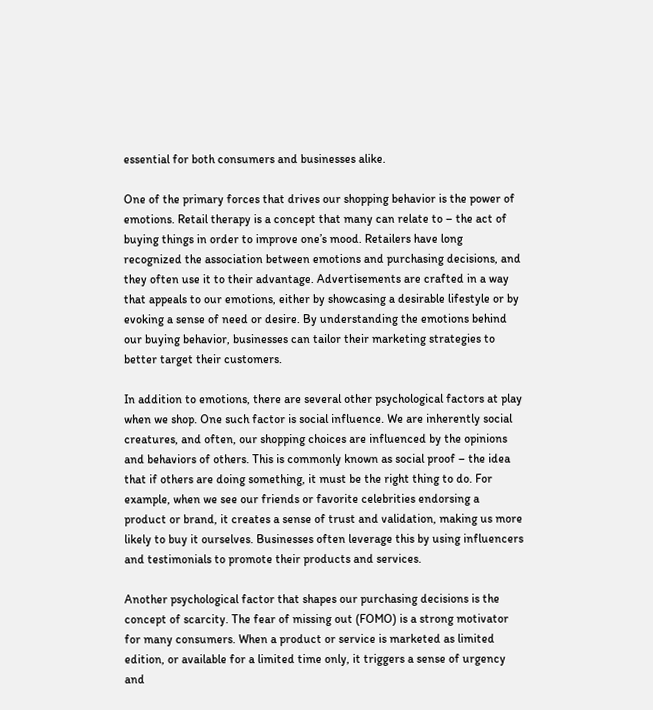essential for both consumers and businesses alike.

One of the primary forces that drives our shopping behavior is the power of emotions. Retail therapy is a concept that many can relate to – the act of buying things in order to improve one’s mood. Retailers have long recognized the association between emotions and purchasing decisions, and they often use it to their advantage. Advertisements are crafted in a way that appeals to our emotions, either by showcasing a desirable lifestyle or by evoking a sense of need or desire. By understanding the emotions behind our buying behavior, businesses can tailor their marketing strategies to better target their customers.

In addition to emotions, there are several other psychological factors at play when we shop. One such factor is social influence. We are inherently social creatures, and often, our shopping choices are influenced by the opinions and behaviors of others. This is commonly known as social proof – the idea that if others are doing something, it must be the right thing to do. For example, when we see our friends or favorite celebrities endorsing a product or brand, it creates a sense of trust and validation, making us more likely to buy it ourselves. Businesses often leverage this by using influencers and testimonials to promote their products and services.

Another psychological factor that shapes our purchasing decisions is the concept of scarcity. The fear of missing out (FOMO) is a strong motivator for many consumers. When a product or service is marketed as limited edition, or available for a limited time only, it triggers a sense of urgency and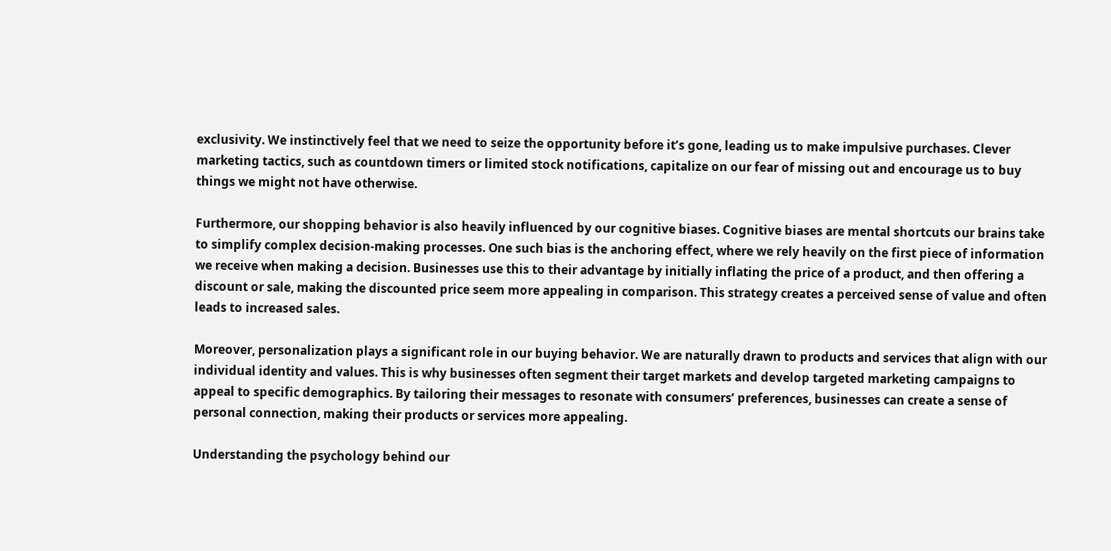exclusivity. We instinctively feel that we need to seize the opportunity before it’s gone, leading us to make impulsive purchases. Clever marketing tactics, such as countdown timers or limited stock notifications, capitalize on our fear of missing out and encourage us to buy things we might not have otherwise.

Furthermore, our shopping behavior is also heavily influenced by our cognitive biases. Cognitive biases are mental shortcuts our brains take to simplify complex decision-making processes. One such bias is the anchoring effect, where we rely heavily on the first piece of information we receive when making a decision. Businesses use this to their advantage by initially inflating the price of a product, and then offering a discount or sale, making the discounted price seem more appealing in comparison. This strategy creates a perceived sense of value and often leads to increased sales.

Moreover, personalization plays a significant role in our buying behavior. We are naturally drawn to products and services that align with our individual identity and values. This is why businesses often segment their target markets and develop targeted marketing campaigns to appeal to specific demographics. By tailoring their messages to resonate with consumers’ preferences, businesses can create a sense of personal connection, making their products or services more appealing.

Understanding the psychology behind our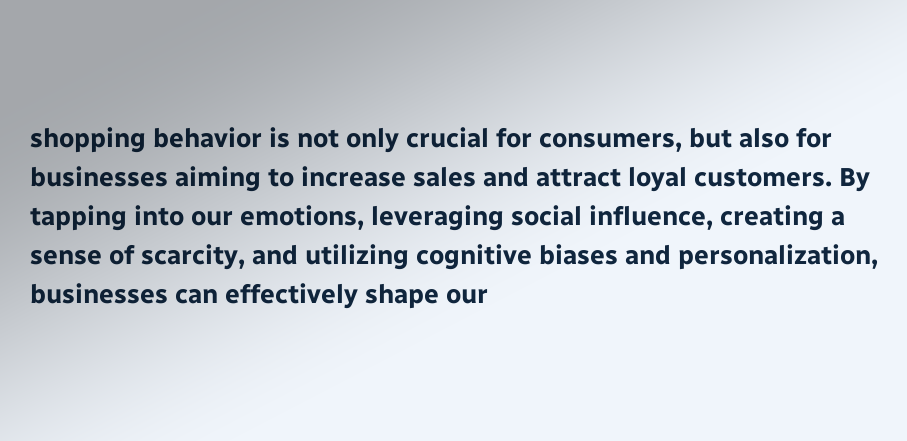shopping behavior is not only crucial for consumers, but also for businesses aiming to increase sales and attract loyal customers. By tapping into our emotions, leveraging social influence, creating a sense of scarcity, and utilizing cognitive biases and personalization, businesses can effectively shape our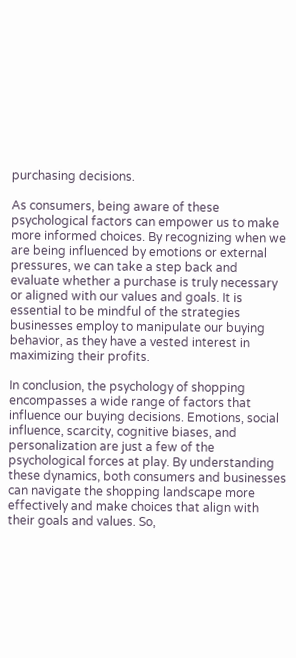purchasing decisions.

As consumers, being aware of these psychological factors can empower us to make more informed choices. By recognizing when we are being influenced by emotions or external pressures, we can take a step back and evaluate whether a purchase is truly necessary or aligned with our values and goals. It is essential to be mindful of the strategies businesses employ to manipulate our buying behavior, as they have a vested interest in maximizing their profits.

In conclusion, the psychology of shopping encompasses a wide range of factors that influence our buying decisions. Emotions, social influence, scarcity, cognitive biases, and personalization are just a few of the psychological forces at play. By understanding these dynamics, both consumers and businesses can navigate the shopping landscape more effectively and make choices that align with their goals and values. So,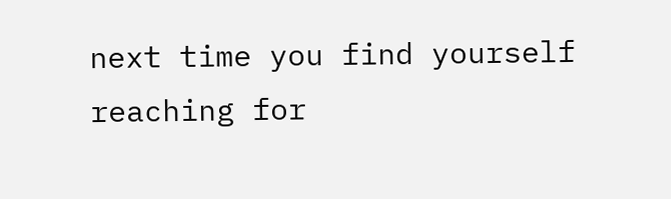next time you find yourself reaching for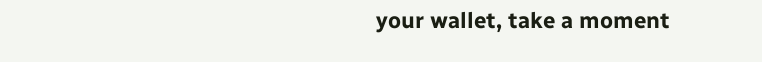your wallet, take a moment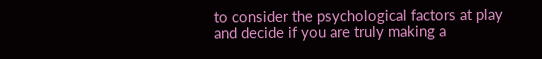to consider the psychological factors at play and decide if you are truly making a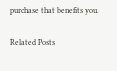purchase that benefits you.

Related Posts